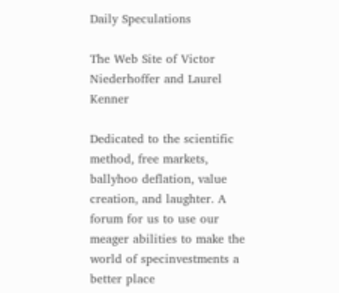Daily Speculations

The Web Site of Victor Niederhoffer and Laurel Kenner

Dedicated to the scientific method, free markets, ballyhoo deflation, value creation, and laughter. A forum for us to use our meager abilities to make the world of specinvestments a better place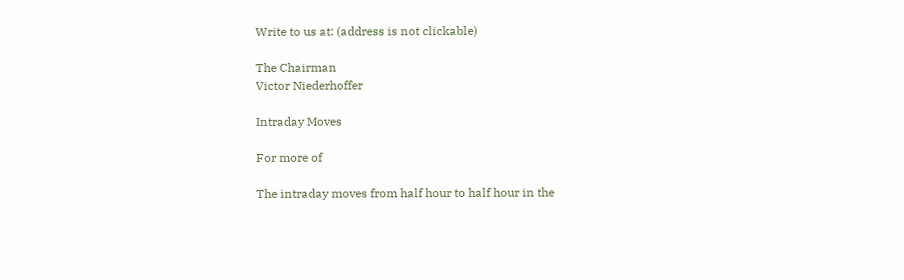Write to us at: (address is not clickable)

The Chairman
Victor Niederhoffer

Intraday Moves

For more of

The intraday moves from half hour to half hour in the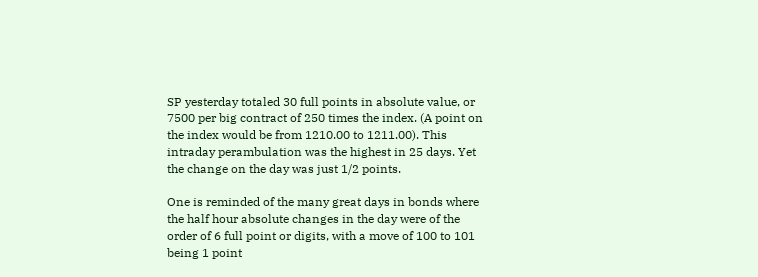SP yesterday totaled 30 full points in absolute value, or 7500 per big contract of 250 times the index. (A point on the index would be from 1210.00 to 1211.00). This intraday perambulation was the highest in 25 days. Yet the change on the day was just 1/2 points.

One is reminded of the many great days in bonds where the half hour absolute changes in the day were of the order of 6 full point or digits, with a move of 100 to 101 being 1 point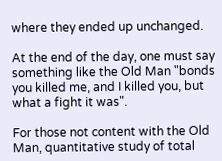where they ended up unchanged.

At the end of the day, one must say something like the Old Man "bonds you killed me, and I killed you, but what a fight it was".

For those not content with the Old Man, quantitative study of total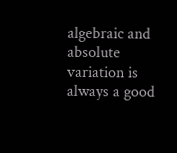algebraic and absolute variation is always a good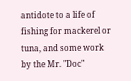antidote to a life of fishing for mackerel or tuna, and some work by the Mr. "Doc"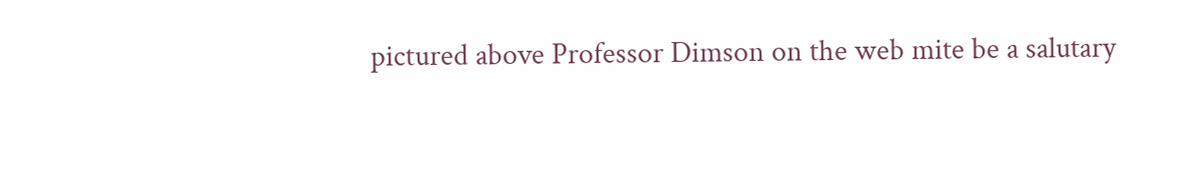pictured above Professor Dimson on the web mite be a salutary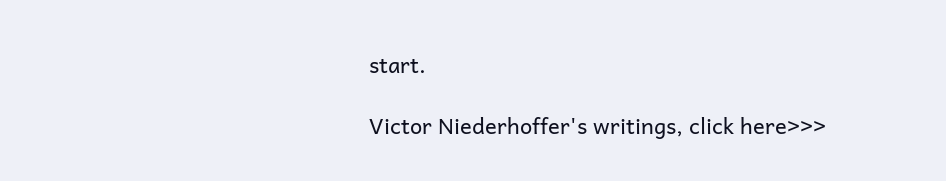start.

Victor Niederhoffer's writings, click here>>>